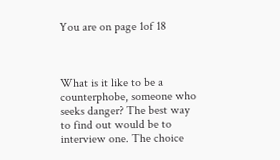You are on page 1of 18



What is it like to be a counterphobe, someone who seeks danger? The best way to find out would be to interview one. The choice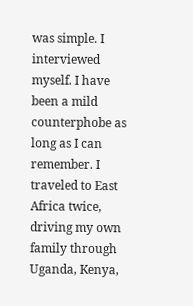was simple. I interviewed myself. I have been a mild counterphobe as long as I can remember. I traveled to East Africa twice, driving my own family through Uganda, Kenya,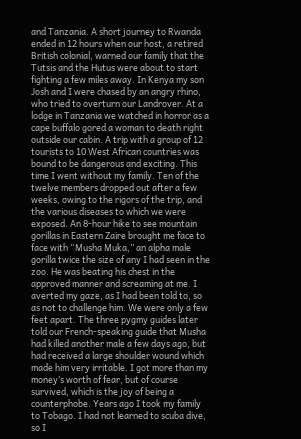and Tanzania. A short journey to Rwanda ended in 12 hours when our host, a retired British colonial, warned our family that the Tutsis and the Hutus were about to start fighting a few miles away. In Kenya my son Josh and I were chased by an angry rhino, who tried to overturn our Landrover. At a lodge in Tanzania we watched in horror as a cape buffalo gored a woman to death right outside our cabin. A trip with a group of 12 tourists to 10 West African countries was bound to be dangerous and exciting. This time I went without my family. Ten of the twelve members dropped out after a few weeks, owing to the rigors of the trip, and the various diseases to which we were exposed. An 8-hour hike to see mountain gorillas in Eastern Zaire brought me face to face with “Musha Muka,” an alpha male gorilla twice the size of any I had seen in the zoo. He was beating his chest in the approved manner and screaming at me. I averted my gaze, as I had been told to, so as not to challenge him. We were only a few feet apart. The three pygmy guides later told our French-speaking guide that Musha had killed another male a few days ago, but had received a large shoulder wound which made him very irritable. I got more than my money’s worth of fear, but of course survived, which is the joy of being a counterphobe. Years ago I took my family to Tobago. I had not learned to scuba dive, so I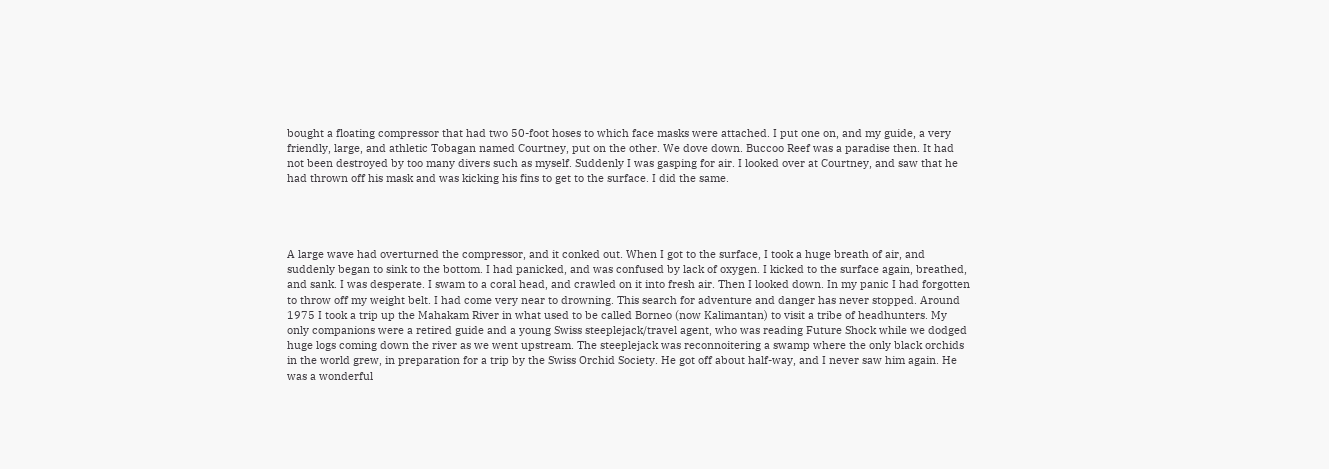bought a floating compressor that had two 50-foot hoses to which face masks were attached. I put one on, and my guide, a very friendly, large, and athletic Tobagan named Courtney, put on the other. We dove down. Buccoo Reef was a paradise then. It had not been destroyed by too many divers such as myself. Suddenly I was gasping for air. I looked over at Courtney, and saw that he had thrown off his mask and was kicking his fins to get to the surface. I did the same.




A large wave had overturned the compressor, and it conked out. When I got to the surface, I took a huge breath of air, and suddenly began to sink to the bottom. I had panicked, and was confused by lack of oxygen. I kicked to the surface again, breathed, and sank. I was desperate. I swam to a coral head, and crawled on it into fresh air. Then I looked down. In my panic I had forgotten to throw off my weight belt. I had come very near to drowning. This search for adventure and danger has never stopped. Around 1975 I took a trip up the Mahakam River in what used to be called Borneo (now Kalimantan) to visit a tribe of headhunters. My only companions were a retired guide and a young Swiss steeplejack/travel agent, who was reading Future Shock while we dodged huge logs coming down the river as we went upstream. The steeplejack was reconnoitering a swamp where the only black orchids in the world grew, in preparation for a trip by the Swiss Orchid Society. He got off about half-way, and I never saw him again. He was a wonderful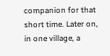companion for that short time. Later on, in one village, a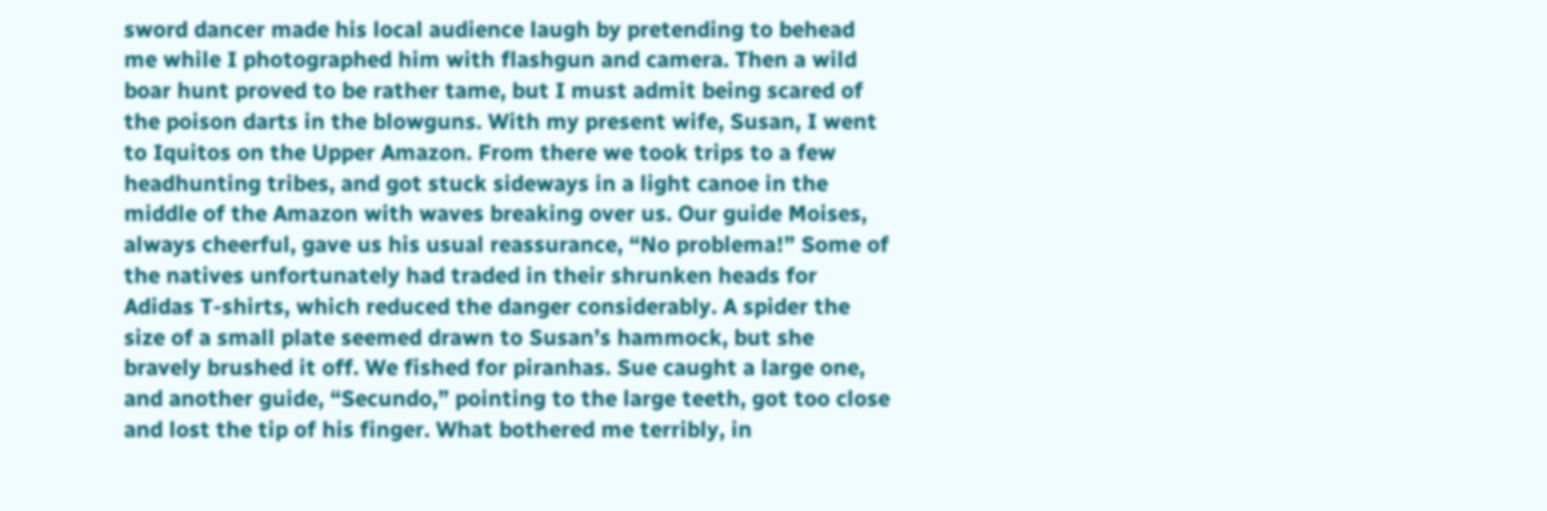sword dancer made his local audience laugh by pretending to behead me while I photographed him with flashgun and camera. Then a wild boar hunt proved to be rather tame, but I must admit being scared of the poison darts in the blowguns. With my present wife, Susan, I went to Iquitos on the Upper Amazon. From there we took trips to a few headhunting tribes, and got stuck sideways in a light canoe in the middle of the Amazon with waves breaking over us. Our guide Moises, always cheerful, gave us his usual reassurance, “No problema!” Some of the natives unfortunately had traded in their shrunken heads for Adidas T-shirts, which reduced the danger considerably. A spider the size of a small plate seemed drawn to Susan’s hammock, but she bravely brushed it off. We fished for piranhas. Sue caught a large one, and another guide, “Secundo,” pointing to the large teeth, got too close and lost the tip of his finger. What bothered me terribly, in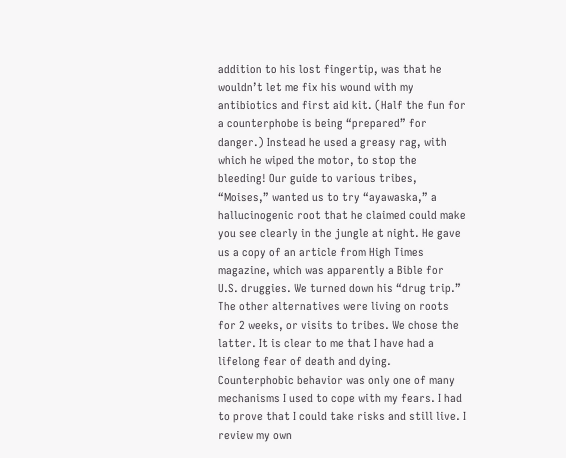addition to his lost fingertip, was that he wouldn’t let me fix his wound with my antibiotics and first aid kit. (Half the fun for a counterphobe is being “prepared” for danger.) Instead he used a greasy rag, with which he wiped the motor, to stop the bleeding! Our guide to various tribes, “Moises,” wanted us to try “ayawaska,” a hallucinogenic root that he claimed could make you see clearly in the jungle at night. He gave us a copy of an article from High Times magazine, which was apparently a Bible for U.S. druggies. We turned down his “drug trip.” The other alternatives were living on roots for 2 weeks, or visits to tribes. We chose the latter. It is clear to me that I have had a lifelong fear of death and dying. Counterphobic behavior was only one of many mechanisms I used to cope with my fears. I had to prove that I could take risks and still live. I review my own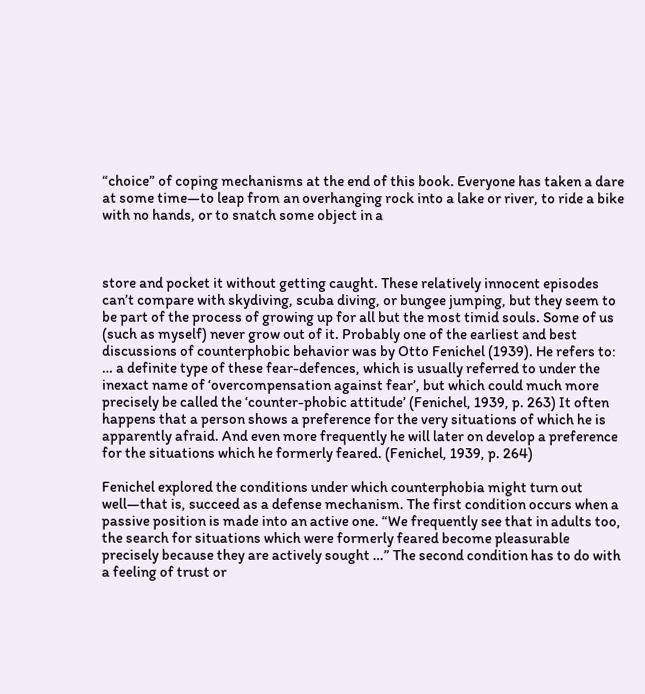“choice” of coping mechanisms at the end of this book. Everyone has taken a dare at some time—to leap from an overhanging rock into a lake or river, to ride a bike with no hands, or to snatch some object in a



store and pocket it without getting caught. These relatively innocent episodes can’t compare with skydiving, scuba diving, or bungee jumping, but they seem to be part of the process of growing up for all but the most timid souls. Some of us (such as myself) never grow out of it. Probably one of the earliest and best discussions of counterphobic behavior was by Otto Fenichel (1939). He refers to:
… a definite type of these fear-defences, which is usually referred to under the inexact name of ‘overcompensation against fear’, but which could much more precisely be called the ‘counter-phobic attitude’ (Fenichel, 1939, p. 263) It often happens that a person shows a preference for the very situations of which he is apparently afraid. And even more frequently he will later on develop a preference for the situations which he formerly feared. (Fenichel, 1939, p. 264)

Fenichel explored the conditions under which counterphobia might turn out well—that is, succeed as a defense mechanism. The first condition occurs when a passive position is made into an active one. “We frequently see that in adults too, the search for situations which were formerly feared become pleasurable precisely because they are actively sought …” The second condition has to do with a feeling of trust or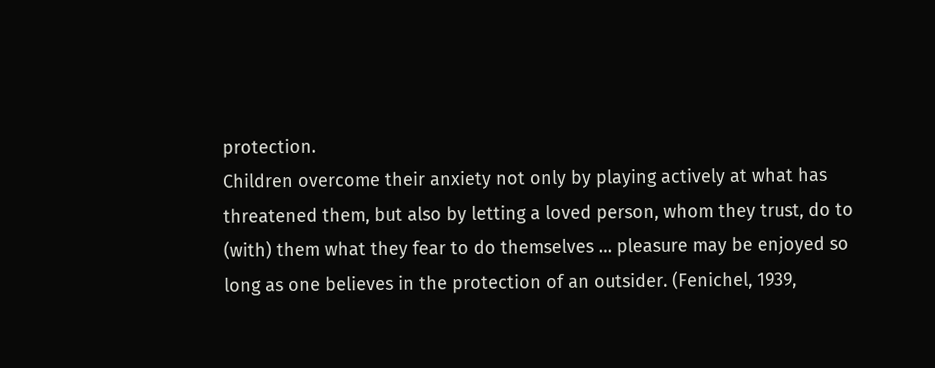protection.
Children overcome their anxiety not only by playing actively at what has threatened them, but also by letting a loved person, whom they trust, do to (with) them what they fear to do themselves … pleasure may be enjoyed so long as one believes in the protection of an outsider. (Fenichel, 1939,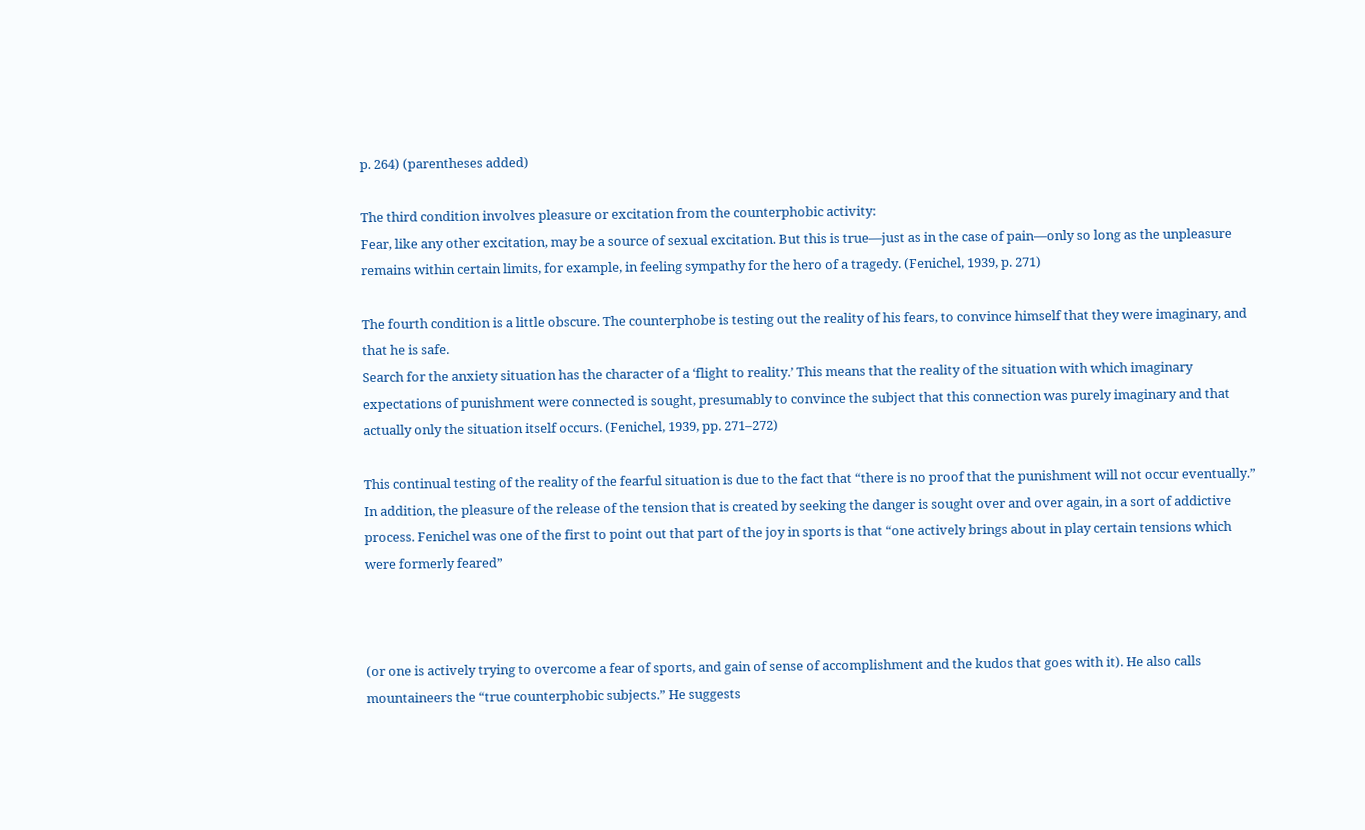p. 264) (parentheses added)

The third condition involves pleasure or excitation from the counterphobic activity:
Fear, like any other excitation, may be a source of sexual excitation. But this is true—just as in the case of pain—only so long as the unpleasure remains within certain limits, for example, in feeling sympathy for the hero of a tragedy. (Fenichel, 1939, p. 271)

The fourth condition is a little obscure. The counterphobe is testing out the reality of his fears, to convince himself that they were imaginary, and that he is safe.
Search for the anxiety situation has the character of a ‘flight to reality.’ This means that the reality of the situation with which imaginary expectations of punishment were connected is sought, presumably to convince the subject that this connection was purely imaginary and that actually only the situation itself occurs. (Fenichel, 1939, pp. 271–272)

This continual testing of the reality of the fearful situation is due to the fact that “there is no proof that the punishment will not occur eventually.” In addition, the pleasure of the release of the tension that is created by seeking the danger is sought over and over again, in a sort of addictive process. Fenichel was one of the first to point out that part of the joy in sports is that “one actively brings about in play certain tensions which were formerly feared”



(or one is actively trying to overcome a fear of sports, and gain of sense of accomplishment and the kudos that goes with it). He also calls mountaineers the “true counterphobic subjects.” He suggests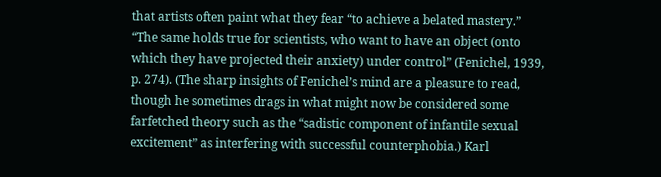that artists often paint what they fear “to achieve a belated mastery.” “The same holds true for scientists, who want to have an object (onto which they have projected their anxiety) under control” (Fenichel, 1939, p. 274). (The sharp insights of Fenichel’s mind are a pleasure to read, though he sometimes drags in what might now be considered some farfetched theory such as the “sadistic component of infantile sexual excitement” as interfering with successful counterphobia.) Karl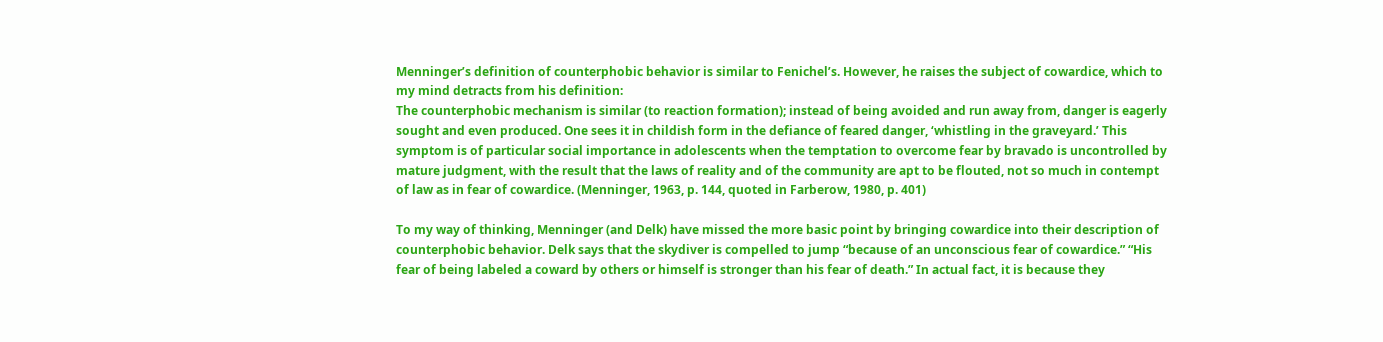Menninger’s definition of counterphobic behavior is similar to Fenichel’s. However, he raises the subject of cowardice, which to my mind detracts from his definition:
The counterphobic mechanism is similar (to reaction formation); instead of being avoided and run away from, danger is eagerly sought and even produced. One sees it in childish form in the defiance of feared danger, ‘whistling in the graveyard.’ This symptom is of particular social importance in adolescents when the temptation to overcome fear by bravado is uncontrolled by mature judgment, with the result that the laws of reality and of the community are apt to be flouted, not so much in contempt of law as in fear of cowardice. (Menninger, 1963, p. 144, quoted in Farberow, 1980, p. 401)

To my way of thinking, Menninger (and Delk) have missed the more basic point by bringing cowardice into their description of counterphobic behavior. Delk says that the skydiver is compelled to jump “because of an unconscious fear of cowardice.” “His fear of being labeled a coward by others or himself is stronger than his fear of death.” In actual fact, it is because they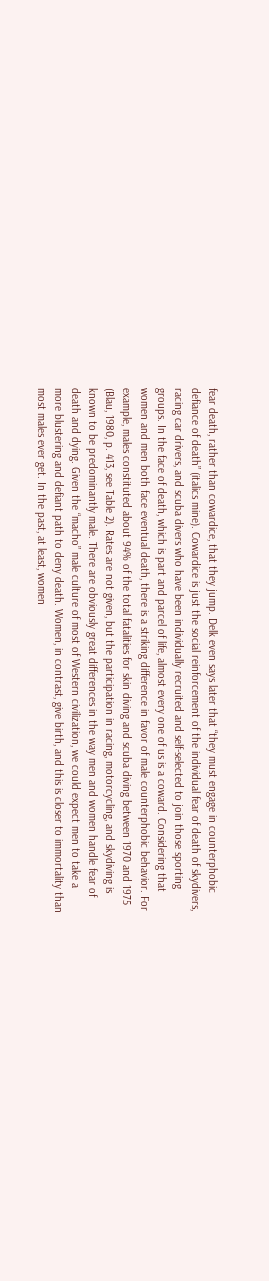fear death, rather than cowardice, that they jump. Delk even says later that “they must engage in counterphobic defiance of death” (italics mine). Cowardice is just the social reinforcement of the individual fear of death of skydivers, racing car drivers, and scuba divers who have been individually recruited and self-selected to join those sporting groups. In the face of death, which is part and parcel of life, almost every one of us is a coward. Considering that women and men both face eventual death, there is a striking difference in favor of male counterphobic behavior. For example, males constituted about 94% of the total fatalities for skin diving and scuba diving between 1970 and 1975 (Blau, 1980, p. 413, see Table 2). Rates are not given, but the participation in racing, motorcycling, and skydiving is known to be predominantly male. There are obviously great differences in the way men and women handle fear of death and dying. Given the “macho” male culture of most of Western civilization, we could expect men to take a more blustering and defiant path to deny death. Women, in contrast, give birth, and this is closer to immortality than most males ever get. In the past, at least, women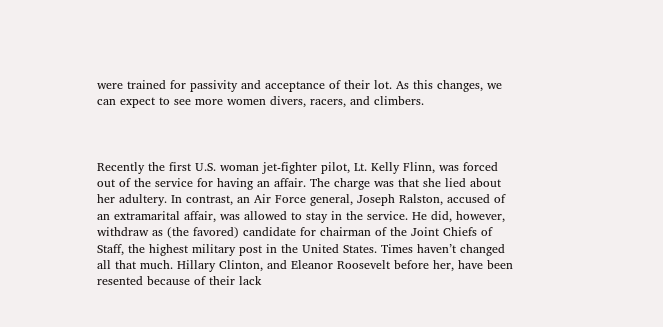were trained for passivity and acceptance of their lot. As this changes, we can expect to see more women divers, racers, and climbers.



Recently the first U.S. woman jet-fighter pilot, Lt. Kelly Flinn, was forced out of the service for having an affair. The charge was that she lied about her adultery. In contrast, an Air Force general, Joseph Ralston, accused of an extramarital affair, was allowed to stay in the service. He did, however, withdraw as (the favored) candidate for chairman of the Joint Chiefs of Staff, the highest military post in the United States. Times haven’t changed all that much. Hillary Clinton, and Eleanor Roosevelt before her, have been resented because of their lack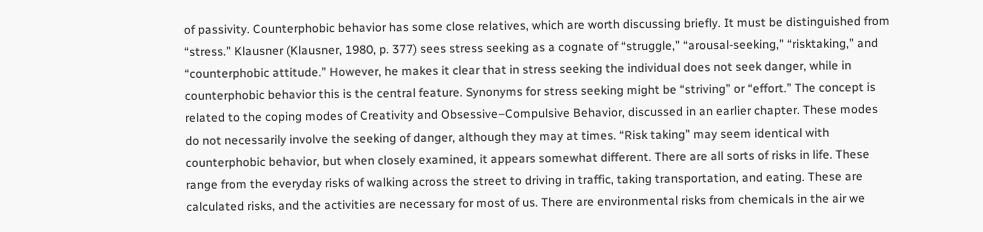of passivity. Counterphobic behavior has some close relatives, which are worth discussing briefly. It must be distinguished from “stress.” Klausner (Klausner, 1980, p. 377) sees stress seeking as a cognate of “struggle,” “arousal-seeking,” “risktaking,” and “counterphobic attitude.” However, he makes it clear that in stress seeking the individual does not seek danger, while in counterphobic behavior this is the central feature. Synonyms for stress seeking might be “striving” or “effort.” The concept is related to the coping modes of Creativity and Obsessive–Compulsive Behavior, discussed in an earlier chapter. These modes do not necessarily involve the seeking of danger, although they may at times. “Risk taking” may seem identical with counterphobic behavior, but when closely examined, it appears somewhat different. There are all sorts of risks in life. These range from the everyday risks of walking across the street to driving in traffic, taking transportation, and eating. These are calculated risks, and the activities are necessary for most of us. There are environmental risks from chemicals in the air we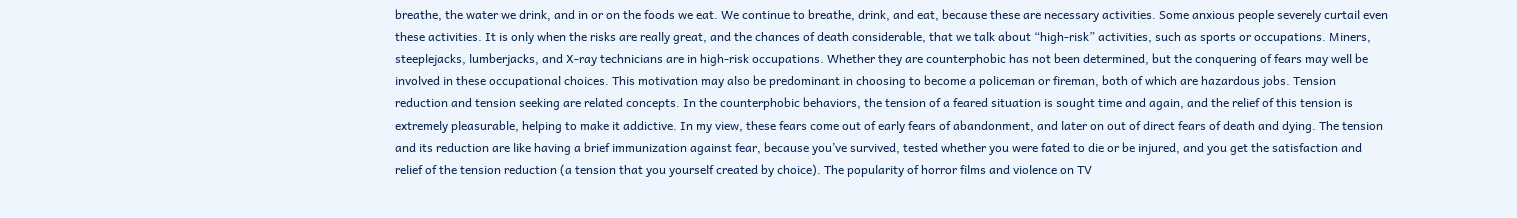breathe, the water we drink, and in or on the foods we eat. We continue to breathe, drink, and eat, because these are necessary activities. Some anxious people severely curtail even these activities. It is only when the risks are really great, and the chances of death considerable, that we talk about “high-risk” activities, such as sports or occupations. Miners, steeplejacks, lumberjacks, and X-ray technicians are in high-risk occupations. Whether they are counterphobic has not been determined, but the conquering of fears may well be involved in these occupational choices. This motivation may also be predominant in choosing to become a policeman or fireman, both of which are hazardous jobs. Tension reduction and tension seeking are related concepts. In the counterphobic behaviors, the tension of a feared situation is sought time and again, and the relief of this tension is extremely pleasurable, helping to make it addictive. In my view, these fears come out of early fears of abandonment, and later on out of direct fears of death and dying. The tension and its reduction are like having a brief immunization against fear, because you’ve survived, tested whether you were fated to die or be injured, and you get the satisfaction and relief of the tension reduction (a tension that you yourself created by choice). The popularity of horror films and violence on TV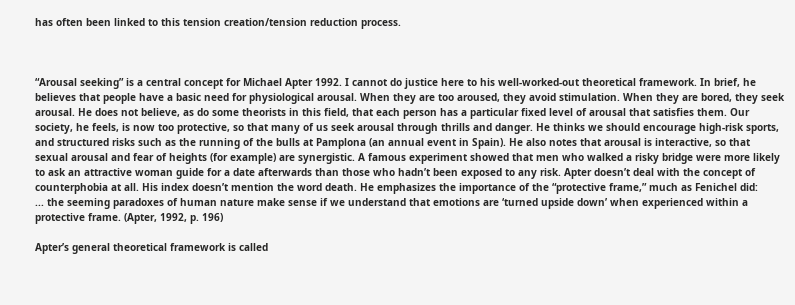has often been linked to this tension creation/tension reduction process.



“Arousal seeking” is a central concept for Michael Apter 1992. I cannot do justice here to his well-worked-out theoretical framework. In brief, he believes that people have a basic need for physiological arousal. When they are too aroused, they avoid stimulation. When they are bored, they seek arousal. He does not believe, as do some theorists in this field, that each person has a particular fixed level of arousal that satisfies them. Our society, he feels, is now too protective, so that many of us seek arousal through thrills and danger. He thinks we should encourage high-risk sports, and structured risks such as the running of the bulls at Pamplona (an annual event in Spain). He also notes that arousal is interactive, so that sexual arousal and fear of heights (for example) are synergistic. A famous experiment showed that men who walked a risky bridge were more likely to ask an attractive woman guide for a date afterwards than those who hadn’t been exposed to any risk. Apter doesn’t deal with the concept of counterphobia at all. His index doesn’t mention the word death. He emphasizes the importance of the “protective frame,” much as Fenichel did:
... the seeming paradoxes of human nature make sense if we understand that emotions are ‘turned upside down’ when experienced within a protective frame. (Apter, 1992, p. 196)

Apter’s general theoretical framework is called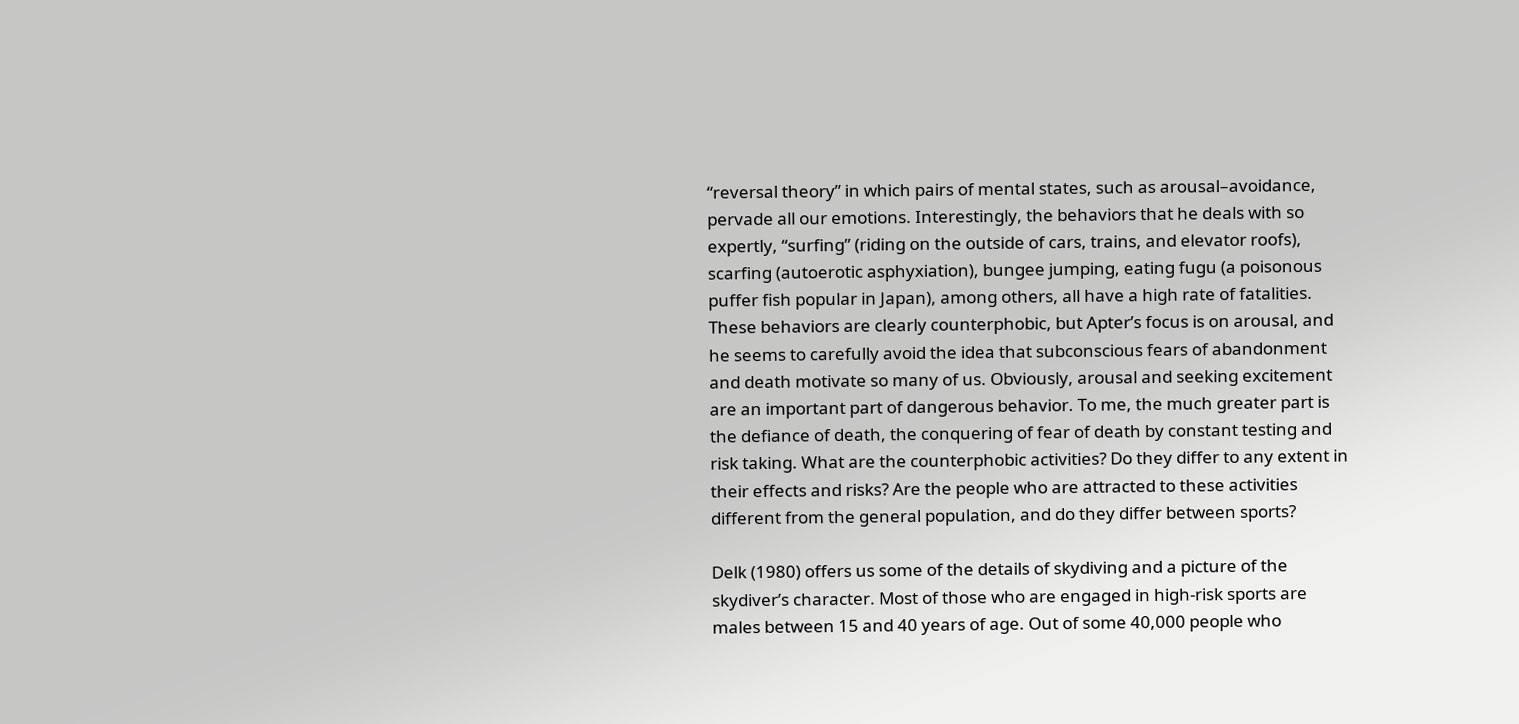“reversal theory” in which pairs of mental states, such as arousal–avoidance, pervade all our emotions. Interestingly, the behaviors that he deals with so expertly, “surfing” (riding on the outside of cars, trains, and elevator roofs), scarfing (autoerotic asphyxiation), bungee jumping, eating fugu (a poisonous puffer fish popular in Japan), among others, all have a high rate of fatalities. These behaviors are clearly counterphobic, but Apter’s focus is on arousal, and he seems to carefully avoid the idea that subconscious fears of abandonment and death motivate so many of us. Obviously, arousal and seeking excitement are an important part of dangerous behavior. To me, the much greater part is the defiance of death, the conquering of fear of death by constant testing and risk taking. What are the counterphobic activities? Do they differ to any extent in their effects and risks? Are the people who are attracted to these activities different from the general population, and do they differ between sports?

Delk (1980) offers us some of the details of skydiving and a picture of the skydiver’s character. Most of those who are engaged in high-risk sports are males between 15 and 40 years of age. Out of some 40,000 people who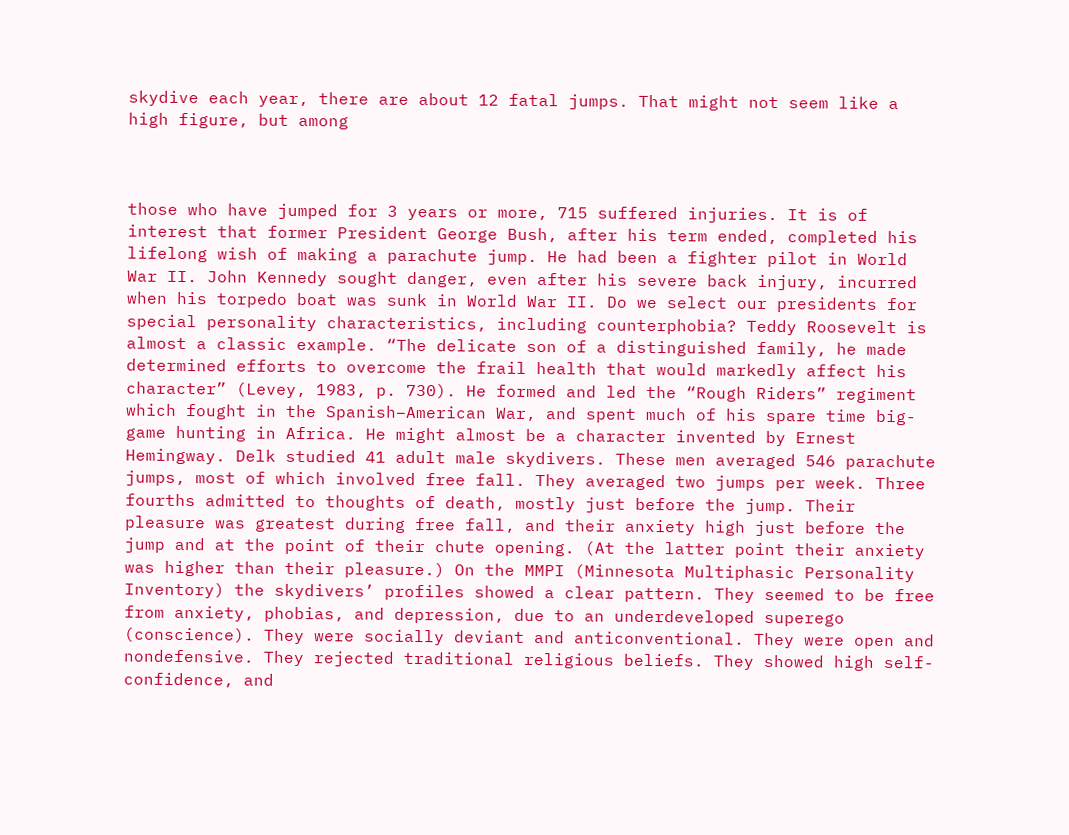skydive each year, there are about 12 fatal jumps. That might not seem like a high figure, but among



those who have jumped for 3 years or more, 715 suffered injuries. It is of interest that former President George Bush, after his term ended, completed his lifelong wish of making a parachute jump. He had been a fighter pilot in World War II. John Kennedy sought danger, even after his severe back injury, incurred when his torpedo boat was sunk in World War II. Do we select our presidents for special personality characteristics, including counterphobia? Teddy Roosevelt is almost a classic example. “The delicate son of a distinguished family, he made determined efforts to overcome the frail health that would markedly affect his character” (Levey, 1983, p. 730). He formed and led the “Rough Riders” regiment which fought in the Spanish–American War, and spent much of his spare time big-game hunting in Africa. He might almost be a character invented by Ernest Hemingway. Delk studied 41 adult male skydivers. These men averaged 546 parachute jumps, most of which involved free fall. They averaged two jumps per week. Three fourths admitted to thoughts of death, mostly just before the jump. Their pleasure was greatest during free fall, and their anxiety high just before the jump and at the point of their chute opening. (At the latter point their anxiety was higher than their pleasure.) On the MMPI (Minnesota Multiphasic Personality Inventory) the skydivers’ profiles showed a clear pattern. They seemed to be free from anxiety, phobias, and depression, due to an underdeveloped superego (conscience). They were socially deviant and anticonventional. They were open and nondefensive. They rejected traditional religious beliefs. They showed high self-confidence, and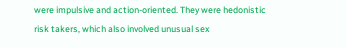were impulsive and action-oriented. They were hedonistic risk takers, which also involved unusual sex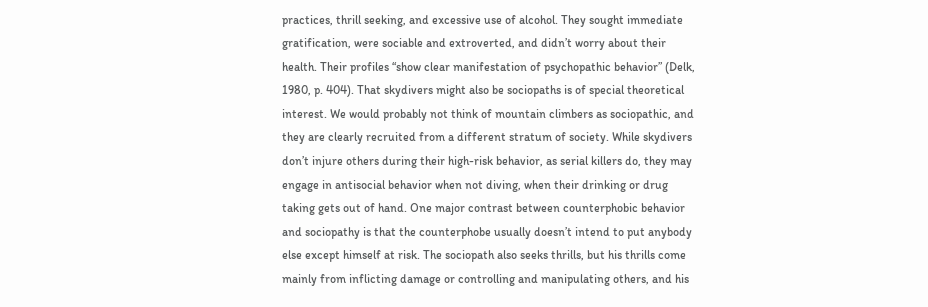practices, thrill seeking, and excessive use of alcohol. They sought immediate gratification, were sociable and extroverted, and didn’t worry about their health. Their profiles “show clear manifestation of psychopathic behavior” (Delk, 1980, p. 404). That skydivers might also be sociopaths is of special theoretical interest. We would probably not think of mountain climbers as sociopathic, and they are clearly recruited from a different stratum of society. While skydivers don’t injure others during their high-risk behavior, as serial killers do, they may engage in antisocial behavior when not diving, when their drinking or drug taking gets out of hand. One major contrast between counterphobic behavior and sociopathy is that the counterphobe usually doesn’t intend to put anybody else except himself at risk. The sociopath also seeks thrills, but his thrills come mainly from inflicting damage or controlling and manipulating others, and his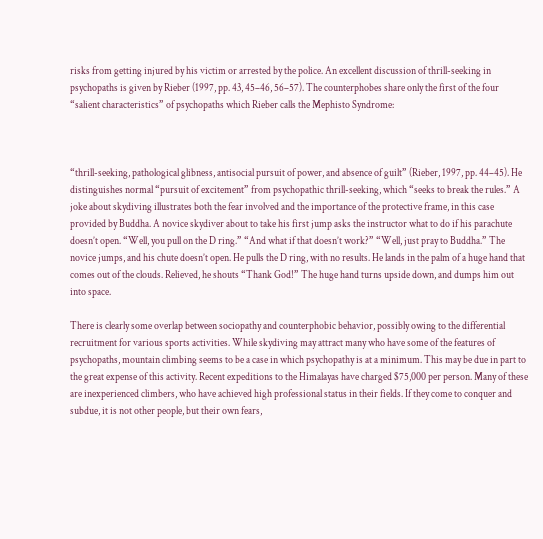risks from getting injured by his victim or arrested by the police. An excellent discussion of thrill-seeking in psychopaths is given by Rieber (1997, pp. 43, 45–46, 56–57). The counterphobes share only the first of the four “salient characteristics” of psychopaths which Rieber calls the Mephisto Syndrome:



“thrill-seeking, pathological glibness, antisocial pursuit of power, and absence of guilt” (Rieber, 1997, pp. 44–45). He distinguishes normal “pursuit of excitement” from psychopathic thrill-seeking, which “seeks to break the rules.” A joke about skydiving illustrates both the fear involved and the importance of the protective frame, in this case provided by Buddha. A novice skydiver about to take his first jump asks the instructor what to do if his parachute doesn’t open. “Well, you pull on the D ring.” “And what if that doesn’t work?” “Well, just pray to Buddha.” The novice jumps, and his chute doesn’t open. He pulls the D ring, with no results. He lands in the palm of a huge hand that comes out of the clouds. Relieved, he shouts “Thank God!” The huge hand turns upside down, and dumps him out into space.

There is clearly some overlap between sociopathy and counterphobic behavior, possibly owing to the differential recruitment for various sports activities. While skydiving may attract many who have some of the features of psychopaths, mountain climbing seems to be a case in which psychopathy is at a minimum. This may be due in part to the great expense of this activity. Recent expeditions to the Himalayas have charged $75,000 per person. Many of these are inexperienced climbers, who have achieved high professional status in their fields. If they come to conquer and subdue, it is not other people, but their own fears,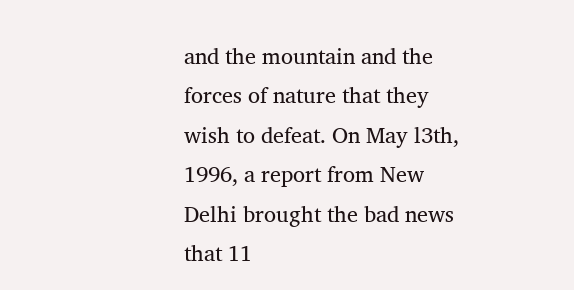and the mountain and the forces of nature that they wish to defeat. On May l3th, 1996, a report from New Delhi brought the bad news that 11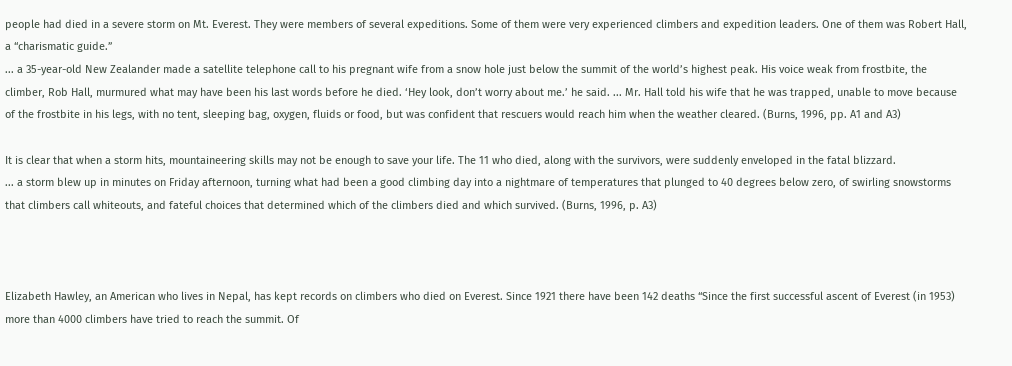people had died in a severe storm on Mt. Everest. They were members of several expeditions. Some of them were very experienced climbers and expedition leaders. One of them was Robert Hall, a “charismatic guide.”
... a 35-year-old New Zealander made a satellite telephone call to his pregnant wife from a snow hole just below the summit of the world’s highest peak. His voice weak from frostbite, the climber, Rob Hall, murmured what may have been his last words before he died. ‘Hey look, don’t worry about me.’ he said. ... Mr. Hall told his wife that he was trapped, unable to move because of the frostbite in his legs, with no tent, sleeping bag, oxygen, fluids or food, but was confident that rescuers would reach him when the weather cleared. (Burns, 1996, pp. A1 and A3)

It is clear that when a storm hits, mountaineering skills may not be enough to save your life. The 11 who died, along with the survivors, were suddenly enveloped in the fatal blizzard.
... a storm blew up in minutes on Friday afternoon, turning what had been a good climbing day into a nightmare of temperatures that plunged to 40 degrees below zero, of swirling snowstorms that climbers call whiteouts, and fateful choices that determined which of the climbers died and which survived. (Burns, 1996, p. A3)



Elizabeth Hawley, an American who lives in Nepal, has kept records on climbers who died on Everest. Since 1921 there have been 142 deaths “Since the first successful ascent of Everest (in 1953) more than 4000 climbers have tried to reach the summit. Of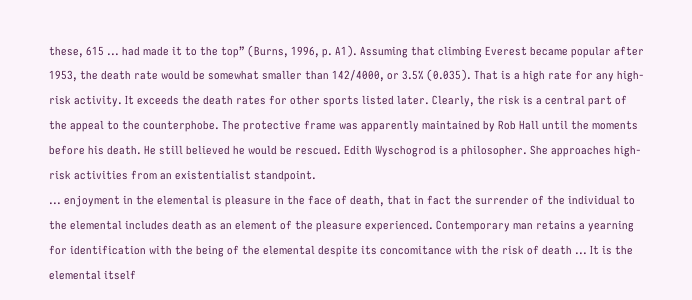these, 615 ... had made it to the top” (Burns, 1996, p. A1). Assuming that climbing Everest became popular after 1953, the death rate would be somewhat smaller than 142/4000, or 3.5% (0.035). That is a high rate for any high-risk activity. It exceeds the death rates for other sports listed later. Clearly, the risk is a central part of the appeal to the counterphobe. The protective frame was apparently maintained by Rob Hall until the moments before his death. He still believed he would be rescued. Edith Wyschogrod is a philosopher. She approaches high-risk activities from an existentialist standpoint.
... enjoyment in the elemental is pleasure in the face of death, that in fact the surrender of the individual to the elemental includes death as an element of the pleasure experienced. Contemporary man retains a yearning for identification with the being of the elemental despite its concomitance with the risk of death ... It is the elemental itself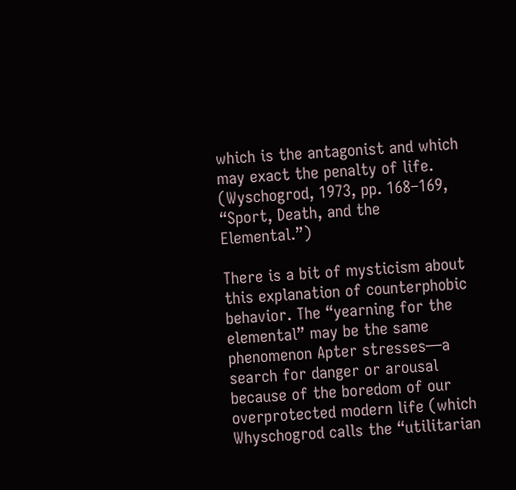which is the antagonist and which may exact the penalty of life. (Wyschogrod, 1973, pp. 168–169, “Sport, Death, and the Elemental.”)

There is a bit of mysticism about this explanation of counterphobic behavior. The “yearning for the elemental” may be the same phenomenon Apter stresses—a search for danger or arousal because of the boredom of our overprotected modern life (which Whyschogrod calls the “utilitarian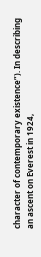character of contemporary existence”). In describing an ascent on Everest in 1924,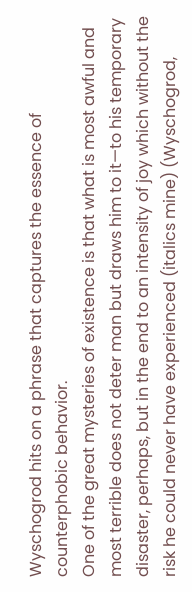Wyschogrod hits on a phrase that captures the essence of counterphobic behavior.
One of the great mysteries of existence is that what is most awful and most terrible does not deter man but draws him to it—to his temporary disaster, perhaps, but in the end to an intensity of joy which without the risk he could never have experienced (italics mine) (Wyschogrod,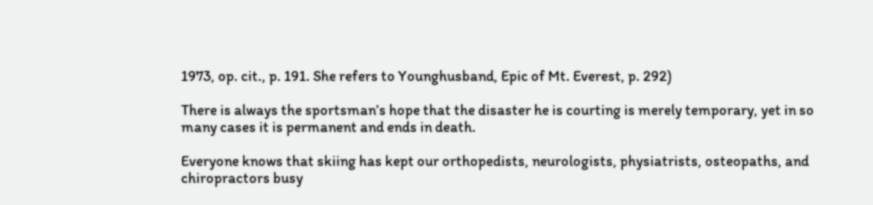1973, op. cit., p. 191. She refers to Younghusband, Epic of Mt. Everest, p. 292)

There is always the sportsman’s hope that the disaster he is courting is merely temporary, yet in so many cases it is permanent and ends in death.

Everyone knows that skiing has kept our orthopedists, neurologists, physiatrists, osteopaths, and chiropractors busy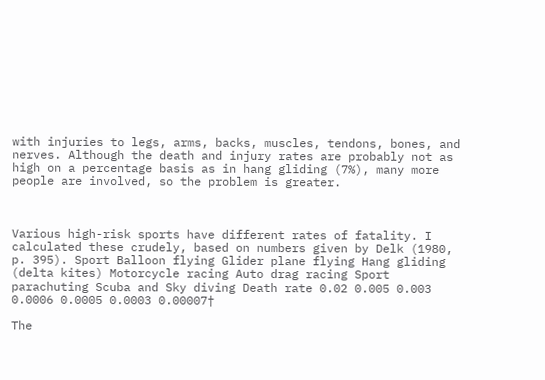with injuries to legs, arms, backs, muscles, tendons, bones, and nerves. Although the death and injury rates are probably not as high on a percentage basis as in hang gliding (7%), many more people are involved, so the problem is greater.



Various high-risk sports have different rates of fatality. I calculated these crudely, based on numbers given by Delk (1980, p. 395). Sport Balloon flying Glider plane flying Hang gliding (delta kites) Motorcycle racing Auto drag racing Sport parachuting Scuba and Sky diving Death rate 0.02 0.005 0.003 0.0006 0.0005 0.0003 0.00007†

The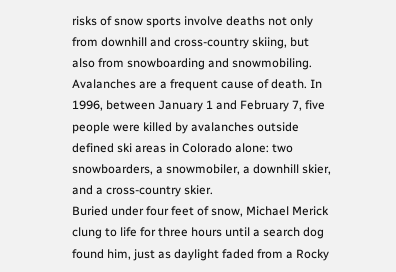risks of snow sports involve deaths not only from downhill and cross-country skiing, but also from snowboarding and snowmobiling. Avalanches are a frequent cause of death. In 1996, between January 1 and February 7, five people were killed by avalanches outside defined ski areas in Colorado alone: two snowboarders, a snowmobiler, a downhill skier, and a cross-country skier.
Buried under four feet of snow, Michael Merick clung to life for three hours until a search dog found him, just as daylight faded from a Rocky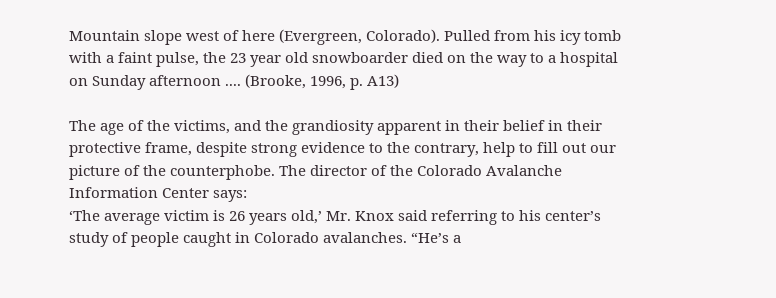Mountain slope west of here (Evergreen, Colorado). Pulled from his icy tomb with a faint pulse, the 23 year old snowboarder died on the way to a hospital on Sunday afternoon .... (Brooke, 1996, p. A13)

The age of the victims, and the grandiosity apparent in their belief in their protective frame, despite strong evidence to the contrary, help to fill out our picture of the counterphobe. The director of the Colorado Avalanche Information Center says:
‘The average victim is 26 years old,’ Mr. Knox said referring to his center’s study of people caught in Colorado avalanches. “He’s a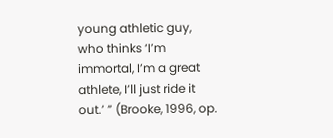young athletic guy, who thinks ‘I’m immortal, I’m a great athlete, I’ll just ride it out.’ ” (Brooke, 1996, op.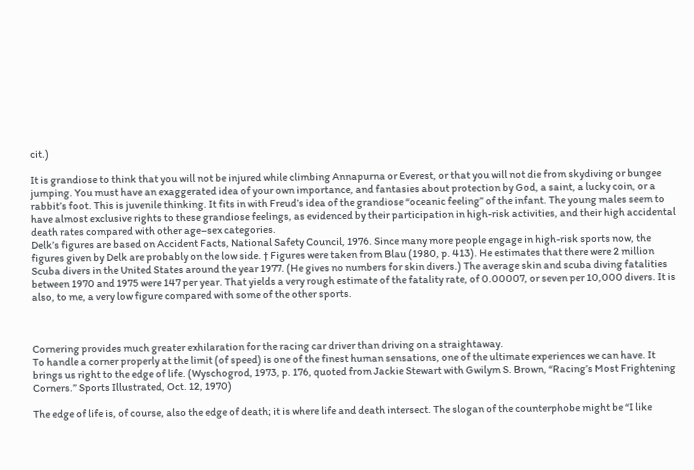cit.)

It is grandiose to think that you will not be injured while climbing Annapurna or Everest, or that you will not die from skydiving or bungee jumping. You must have an exaggerated idea of your own importance, and fantasies about protection by God, a saint, a lucky coin, or a rabbit’s foot. This is juvenile thinking. It fits in with Freud’s idea of the grandiose “oceanic feeling” of the infant. The young males seem to have almost exclusive rights to these grandiose feelings, as evidenced by their participation in high-risk activities, and their high accidental death rates compared with other age–sex categories.
Delk’s figures are based on Accident Facts, National Safety Council, 1976. Since many more people engage in high-risk sports now, the figures given by Delk are probably on the low side. † Figures were taken from Blau (1980, p. 413). He estimates that there were 2 million Scuba divers in the United States around the year 1977. (He gives no numbers for skin divers.) The average skin and scuba diving fatalities between 1970 and 1975 were 147 per year. That yields a very rough estimate of the fatality rate, of 0.00007, or seven per 10,000 divers. It is also, to me, a very low figure compared with some of the other sports.



Cornering provides much greater exhilaration for the racing car driver than driving on a straightaway.
To handle a corner properly at the limit (of speed) is one of the finest human sensations, one of the ultimate experiences we can have. It brings us right to the edge of life. (Wyschogrod, 1973, p. 176, quoted from Jackie Stewart with Gwilym S. Brown, “Racing’s Most Frightening Corners.” Sports Illustrated, Oct. 12, 1970)

The edge of life is, of course, also the edge of death; it is where life and death intersect. The slogan of the counterphobe might be “I like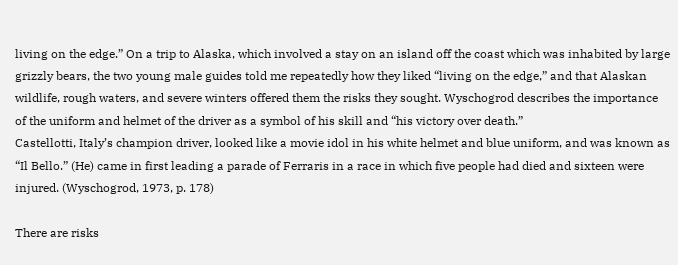living on the edge.” On a trip to Alaska, which involved a stay on an island off the coast which was inhabited by large grizzly bears, the two young male guides told me repeatedly how they liked “living on the edge,” and that Alaskan wildlife, rough waters, and severe winters offered them the risks they sought. Wyschogrod describes the importance of the uniform and helmet of the driver as a symbol of his skill and “his victory over death.”
Castellotti, Italy’s champion driver, looked like a movie idol in his white helmet and blue uniform, and was known as “Il Bello.” (He) came in first leading a parade of Ferraris in a race in which five people had died and sixteen were injured. (Wyschogrod, 1973, p. 178)

There are risks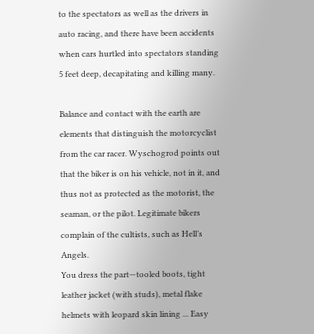to the spectators as well as the drivers in auto racing, and there have been accidents when cars hurtled into spectators standing 5 feet deep, decapitating and killing many.

Balance and contact with the earth are elements that distinguish the motorcyclist from the car racer. Wyschogrod points out that the biker is on his vehicle, not in it, and thus not as protected as the motorist, the seaman, or the pilot. Legitimate bikers complain of the cultists, such as Hell’s Angels.
You dress the part—tooled boots, tight leather jacket (with studs), metal flake helmets with leopard skin lining ... Easy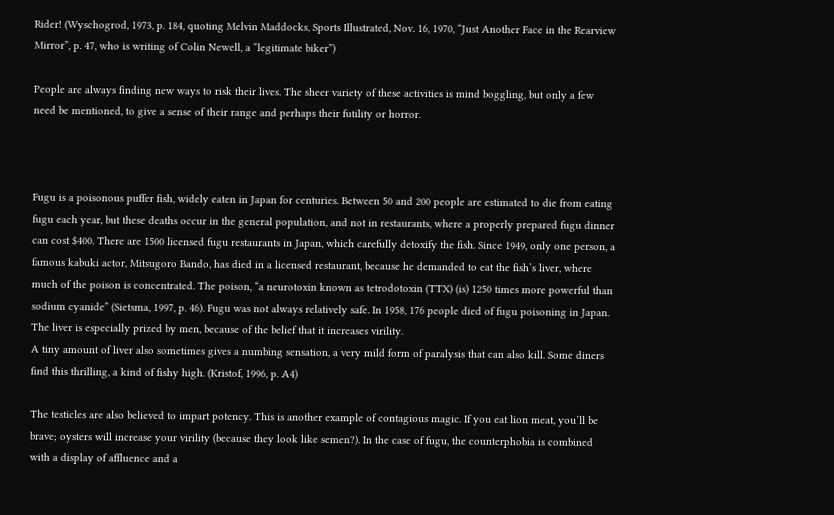Rider! (Wyschogrod, 1973, p. 184, quoting Melvin Maddocks, Sports Illustrated, Nov. 16, 1970, “Just Another Face in the Rearview Mirror”, p. 47, who is writing of Colin Newell, a “legitimate biker”)

People are always finding new ways to risk their lives. The sheer variety of these activities is mind boggling, but only a few need be mentioned, to give a sense of their range and perhaps their futility or horror.



Fugu is a poisonous puffer fish, widely eaten in Japan for centuries. Between 50 and 200 people are estimated to die from eating fugu each year, but these deaths occur in the general population, and not in restaurants, where a properly prepared fugu dinner can cost $400. There are 1500 licensed fugu restaurants in Japan, which carefully detoxify the fish. Since 1949, only one person, a famous kabuki actor, Mitsugoro Bando, has died in a licensed restaurant, because he demanded to eat the fish’s liver, where much of the poison is concentrated. The poison, “a neurotoxin known as tetrodotoxin (TTX) (is) 1250 times more powerful than sodium cyanide” (Sietsma, 1997, p. 46). Fugu was not always relatively safe. In 1958, 176 people died of fugu poisoning in Japan. The liver is especially prized by men, because of the belief that it increases virility.
A tiny amount of liver also sometimes gives a numbing sensation, a very mild form of paralysis that can also kill. Some diners find this thrilling, a kind of fishy high. (Kristof, 1996, p. A4)

The testicles are also believed to impart potency. This is another example of contagious magic. If you eat lion meat, you’ll be brave; oysters will increase your virility (because they look like semen?). In the case of fugu, the counterphobia is combined with a display of affluence and a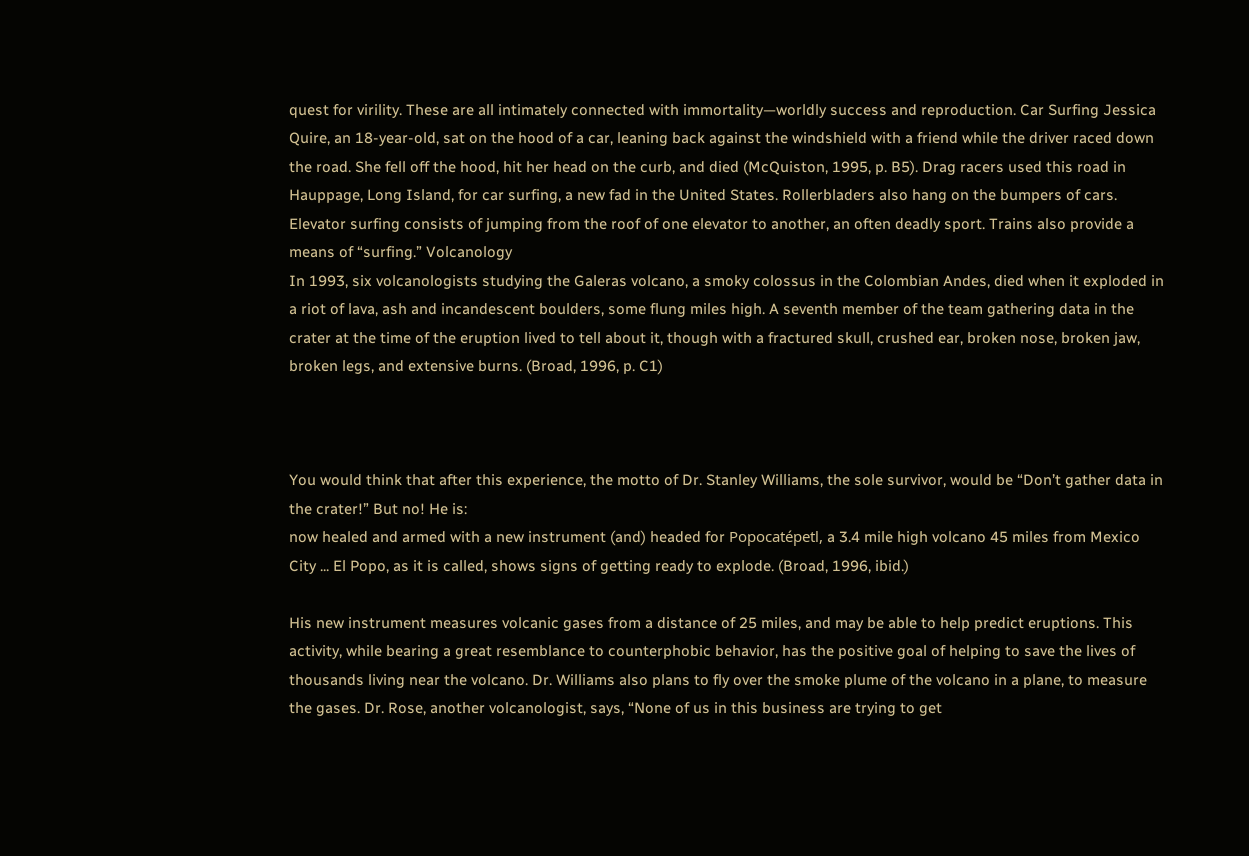quest for virility. These are all intimately connected with immortality—worldly success and reproduction. Car Surfing Jessica Quire, an 18-year-old, sat on the hood of a car, leaning back against the windshield with a friend while the driver raced down the road. She fell off the hood, hit her head on the curb, and died (McQuiston, 1995, p. B5). Drag racers used this road in Hauppage, Long Island, for car surfing, a new fad in the United States. Rollerbladers also hang on the bumpers of cars. Elevator surfing consists of jumping from the roof of one elevator to another, an often deadly sport. Trains also provide a means of “surfing.” Volcanology
In 1993, six volcanologists studying the Galeras volcano, a smoky colossus in the Colombian Andes, died when it exploded in a riot of lava, ash and incandescent boulders, some flung miles high. A seventh member of the team gathering data in the crater at the time of the eruption lived to tell about it, though with a fractured skull, crushed ear, broken nose, broken jaw, broken legs, and extensive burns. (Broad, 1996, p. C1)



You would think that after this experience, the motto of Dr. Stanley Williams, the sole survivor, would be “Don’t gather data in the crater!” But no! He is:
now healed and armed with a new instrument (and) headed for Popocatépetl, a 3.4 mile high volcano 45 miles from Mexico City ... El Popo, as it is called, shows signs of getting ready to explode. (Broad, 1996, ibid.)

His new instrument measures volcanic gases from a distance of 25 miles, and may be able to help predict eruptions. This activity, while bearing a great resemblance to counterphobic behavior, has the positive goal of helping to save the lives of thousands living near the volcano. Dr. Williams also plans to fly over the smoke plume of the volcano in a plane, to measure the gases. Dr. Rose, another volcanologist, says, “None of us in this business are trying to get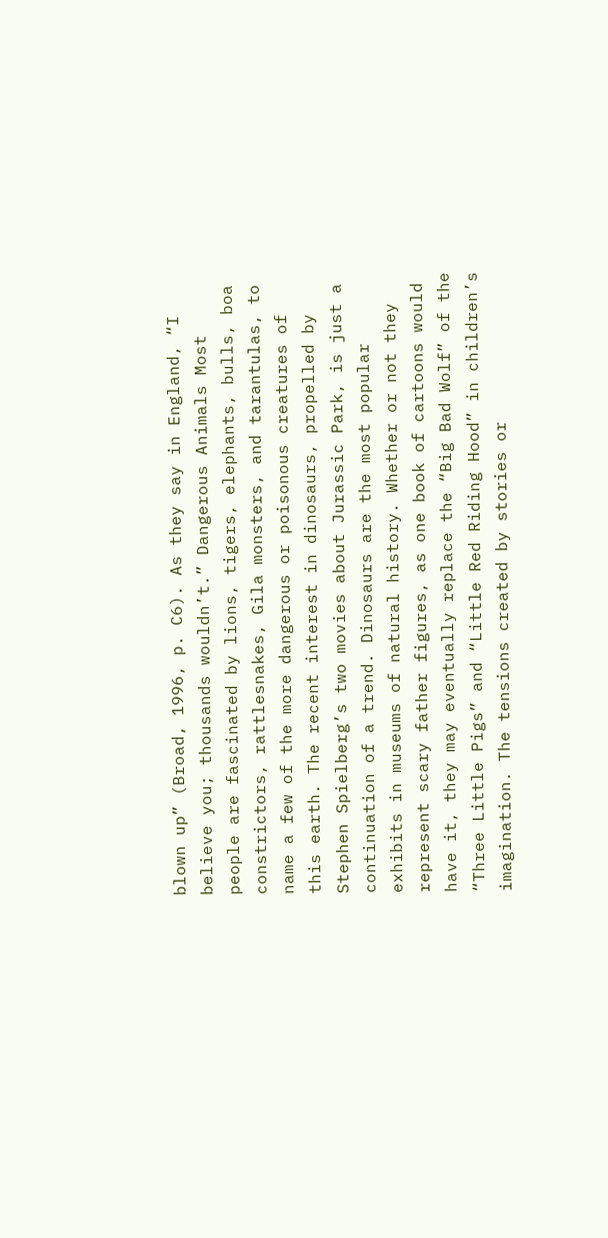blown up” (Broad, 1996, p. C6). As they say in England, “I believe you; thousands wouldn’t.” Dangerous Animals Most people are fascinated by lions, tigers, elephants, bulls, boa constrictors, rattlesnakes, Gila monsters, and tarantulas, to name a few of the more dangerous or poisonous creatures of this earth. The recent interest in dinosaurs, propelled by Stephen Spielberg’s two movies about Jurassic Park, is just a continuation of a trend. Dinosaurs are the most popular exhibits in museums of natural history. Whether or not they represent scary father figures, as one book of cartoons would have it, they may eventually replace the “Big Bad Wolf” of the “Three Little Pigs” and “Little Red Riding Hood” in children’s imagination. The tensions created by stories or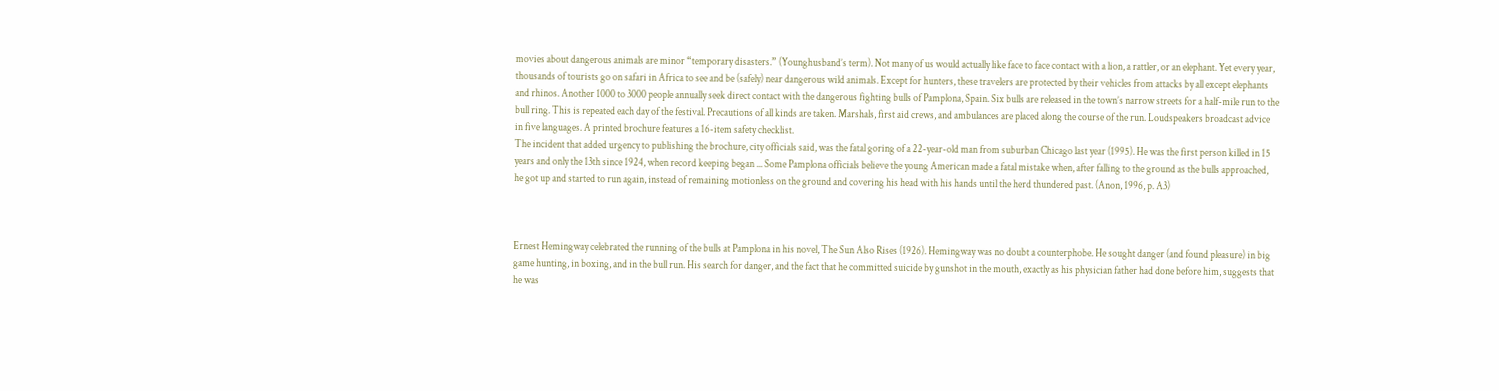movies about dangerous animals are minor “temporary disasters.” (Younghusband’s term). Not many of us would actually like face to face contact with a lion, a rattler, or an elephant. Yet every year, thousands of tourists go on safari in Africa to see and be (safely) near dangerous wild animals. Except for hunters, these travelers are protected by their vehicles from attacks by all except elephants and rhinos. Another 1000 to 3000 people annually seek direct contact with the dangerous fighting bulls of Pamplona, Spain. Six bulls are released in the town’s narrow streets for a half-mile run to the bull ring. This is repeated each day of the festival. Precautions of all kinds are taken. Marshals, first aid crews, and ambulances are placed along the course of the run. Loudspeakers broadcast advice in five languages. A printed brochure features a 16-item safety checklist.
The incident that added urgency to publishing the brochure, city officials said, was the fatal goring of a 22-year-old man from suburban Chicago last year (1995). He was the first person killed in 15 years and only the 13th since 1924, when record keeping began ... Some Pamplona officials believe the young American made a fatal mistake when, after falling to the ground as the bulls approached, he got up and started to run again, instead of remaining motionless on the ground and covering his head with his hands until the herd thundered past. (Anon, 1996, p. A3)



Ernest Hemingway celebrated the running of the bulls at Pamplona in his novel, The Sun Also Rises (1926). Hemingway was no doubt a counterphobe. He sought danger (and found pleasure) in big game hunting, in boxing, and in the bull run. His search for danger, and the fact that he committed suicide by gunshot in the mouth, exactly as his physician father had done before him, suggests that he was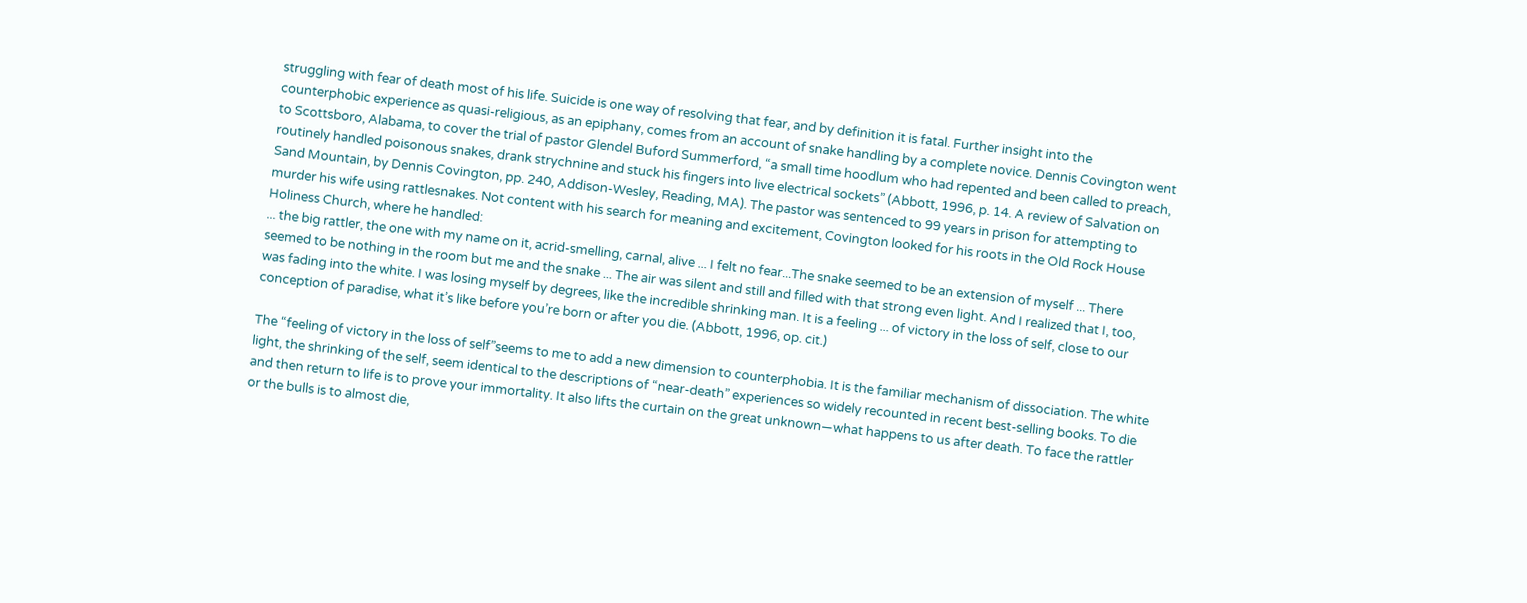struggling with fear of death most of his life. Suicide is one way of resolving that fear, and by definition it is fatal. Further insight into the counterphobic experience as quasi-religious, as an epiphany, comes from an account of snake handling by a complete novice. Dennis Covington went to Scottsboro, Alabama, to cover the trial of pastor Glendel Buford Summerford, “a small time hoodlum who had repented and been called to preach, routinely handled poisonous snakes, drank strychnine and stuck his fingers into live electrical sockets” (Abbott, 1996, p. 14. A review of Salvation on Sand Mountain, by Dennis Covington, pp. 240, Addison-Wesley, Reading, MA). The pastor was sentenced to 99 years in prison for attempting to murder his wife using rattlesnakes. Not content with his search for meaning and excitement, Covington looked for his roots in the Old Rock House Holiness Church, where he handled:
... the big rattler, the one with my name on it, acrid-smelling, carnal, alive ... I felt no fear...The snake seemed to be an extension of myself ... There seemed to be nothing in the room but me and the snake ... The air was silent and still and filled with that strong even light. And I realized that I, too, was fading into the white. I was losing myself by degrees, like the incredible shrinking man. It is a feeling ... of victory in the loss of self, close to our conception of paradise, what it’s like before you’re born or after you die. (Abbott, 1996, op. cit.)

The “feeling of victory in the loss of self”seems to me to add a new dimension to counterphobia. It is the familiar mechanism of dissociation. The white light, the shrinking of the self, seem identical to the descriptions of “near-death” experiences so widely recounted in recent best-selling books. To die and then return to life is to prove your immortality. It also lifts the curtain on the great unknown—what happens to us after death. To face the rattler or the bulls is to almost die,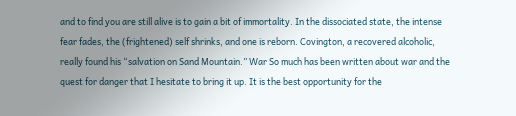and to find you are still alive is to gain a bit of immortality. In the dissociated state, the intense fear fades, the (frightened) self shrinks, and one is reborn. Covington, a recovered alcoholic, really found his “salvation on Sand Mountain.” War So much has been written about war and the quest for danger that I hesitate to bring it up. It is the best opportunity for the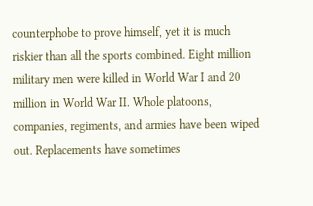counterphobe to prove himself, yet it is much riskier than all the sports combined. Eight million military men were killed in World War I and 20 million in World War II. Whole platoons, companies, regiments, and armies have been wiped out. Replacements have sometimes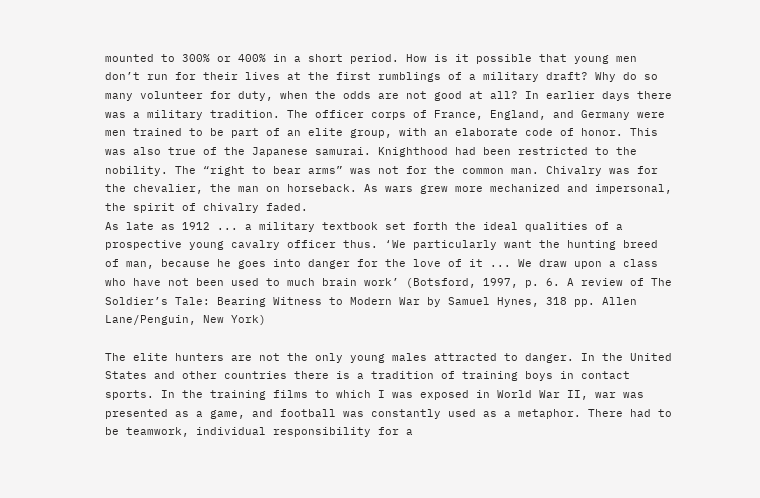mounted to 300% or 400% in a short period. How is it possible that young men don’t run for their lives at the first rumblings of a military draft? Why do so many volunteer for duty, when the odds are not good at all? In earlier days there was a military tradition. The officer corps of France, England, and Germany were men trained to be part of an elite group, with an elaborate code of honor. This was also true of the Japanese samurai. Knighthood had been restricted to the nobility. The “right to bear arms” was not for the common man. Chivalry was for the chevalier, the man on horseback. As wars grew more mechanized and impersonal, the spirit of chivalry faded.
As late as 1912 ... a military textbook set forth the ideal qualities of a prospective young cavalry officer thus. ‘We particularly want the hunting breed of man, because he goes into danger for the love of it ... We draw upon a class who have not been used to much brain work’ (Botsford, 1997, p. 6. A review of The Soldier’s Tale: Bearing Witness to Modern War by Samuel Hynes, 318 pp. Allen Lane/Penguin, New York)

The elite hunters are not the only young males attracted to danger. In the United States and other countries there is a tradition of training boys in contact sports. In the training films to which I was exposed in World War II, war was presented as a game, and football was constantly used as a metaphor. There had to be teamwork, individual responsibility for a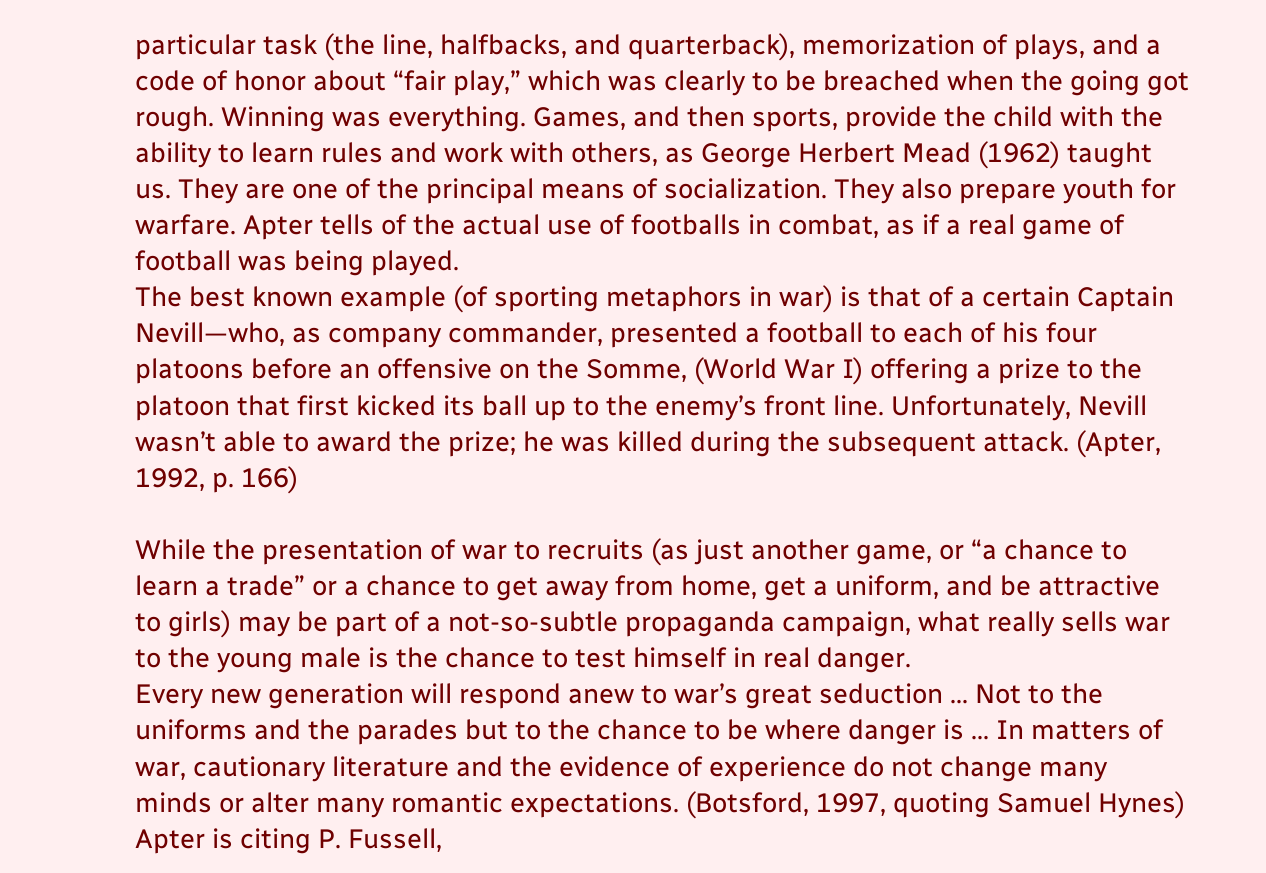particular task (the line, halfbacks, and quarterback), memorization of plays, and a code of honor about “fair play,” which was clearly to be breached when the going got rough. Winning was everything. Games, and then sports, provide the child with the ability to learn rules and work with others, as George Herbert Mead (1962) taught us. They are one of the principal means of socialization. They also prepare youth for warfare. Apter tells of the actual use of footballs in combat, as if a real game of football was being played.
The best known example (of sporting metaphors in war) is that of a certain Captain Nevill—who, as company commander, presented a football to each of his four platoons before an offensive on the Somme, (World War I) offering a prize to the platoon that first kicked its ball up to the enemy’s front line. Unfortunately, Nevill wasn’t able to award the prize; he was killed during the subsequent attack. (Apter, 1992, p. 166)

While the presentation of war to recruits (as just another game, or “a chance to learn a trade” or a chance to get away from home, get a uniform, and be attractive to girls) may be part of a not-so-subtle propaganda campaign, what really sells war to the young male is the chance to test himself in real danger.
Every new generation will respond anew to war’s great seduction ... Not to the uniforms and the parades but to the chance to be where danger is ... In matters of war, cautionary literature and the evidence of experience do not change many minds or alter many romantic expectations. (Botsford, 1997, quoting Samuel Hynes) Apter is citing P. Fussell,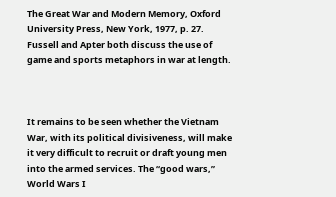The Great War and Modern Memory, Oxford University Press, New York, 1977, p. 27. Fussell and Apter both discuss the use of game and sports metaphors in war at length.



It remains to be seen whether the Vietnam War, with its political divisiveness, will make it very difficult to recruit or draft young men into the armed services. The “good wars,” World Wars I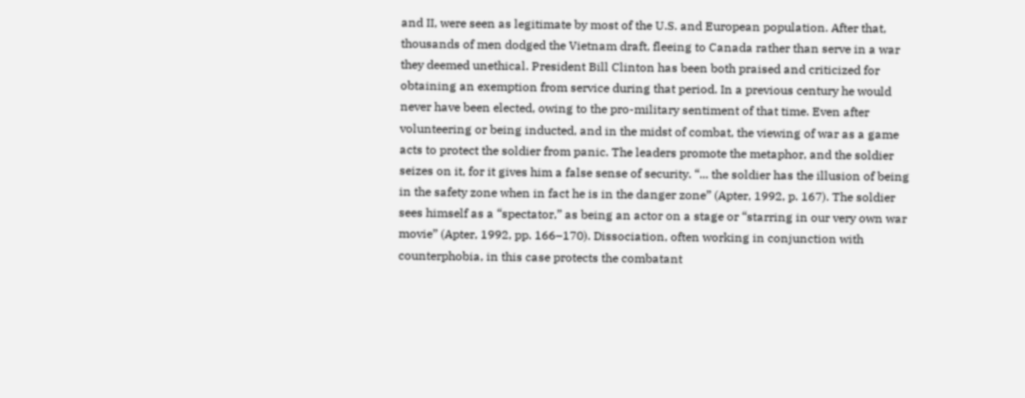and II, were seen as legitimate by most of the U.S. and European population. After that, thousands of men dodged the Vietnam draft, fleeing to Canada rather than serve in a war they deemed unethical. President Bill Clinton has been both praised and criticized for obtaining an exemption from service during that period. In a previous century he would never have been elected, owing to the pro-military sentiment of that time. Even after volunteering or being inducted, and in the midst of combat, the viewing of war as a game acts to protect the soldier from panic. The leaders promote the metaphor, and the soldier seizes on it, for it gives him a false sense of security. “... the soldier has the illusion of being in the safety zone when in fact he is in the danger zone” (Apter, 1992, p. 167). The soldier sees himself as a “spectator,” as being an actor on a stage or “starring in our very own war movie” (Apter, 1992, pp. 166–170). Dissociation, often working in conjunction with counterphobia, in this case protects the combatant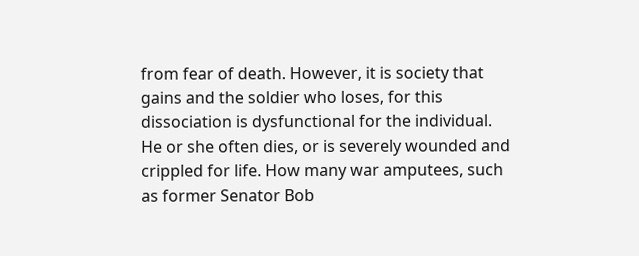from fear of death. However, it is society that gains and the soldier who loses, for this dissociation is dysfunctional for the individual. He or she often dies, or is severely wounded and crippled for life. How many war amputees, such as former Senator Bob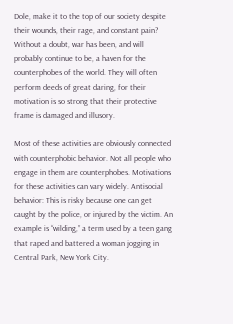Dole, make it to the top of our society despite their wounds, their rage, and constant pain? Without a doubt, war has been, and will probably continue to be, a haven for the counterphobes of the world. They will often perform deeds of great daring, for their motivation is so strong that their protective frame is damaged and illusory.

Most of these activities are obviously connected with counterphobic behavior. Not all people who engage in them are counterphobes. Motivations for these activities can vary widely. Antisocial behavior: This is risky because one can get caught by the police, or injured by the victim. An example is “wilding,” a term used by a teen gang that raped and battered a woman jogging in Central Park, New York City.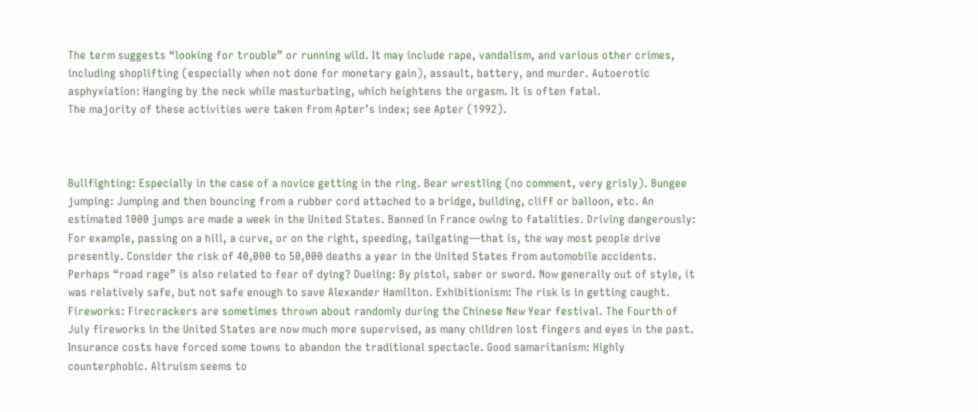The term suggests “looking for trouble” or running wild. It may include rape, vandalism, and various other crimes, including shoplifting (especially when not done for monetary gain), assault, battery, and murder. Autoerotic asphyxiation: Hanging by the neck while masturbating, which heightens the orgasm. It is often fatal.
The majority of these activities were taken from Apter’s index; see Apter (1992).



Bullfighting: Especially in the case of a novice getting in the ring. Bear wrestling (no comment, very grisly). Bungee jumping: Jumping and then bouncing from a rubber cord attached to a bridge, building, cliff or balloon, etc. An estimated 1000 jumps are made a week in the United States. Banned in France owing to fatalities. Driving dangerously: For example, passing on a hill, a curve, or on the right, speeding, tailgating—that is, the way most people drive presently. Consider the risk of 40,000 to 50,000 deaths a year in the United States from automobile accidents. Perhaps “road rage” is also related to fear of dying? Dueling: By pistol, saber or sword. Now generally out of style, it was relatively safe, but not safe enough to save Alexander Hamilton. Exhibitionism: The risk is in getting caught. Fireworks: Firecrackers are sometimes thrown about randomly during the Chinese New Year festival. The Fourth of July fireworks in the United States are now much more supervised, as many children lost fingers and eyes in the past. Insurance costs have forced some towns to abandon the traditional spectacle. Good samaritanism: Highly counterphobic. Altruism seems to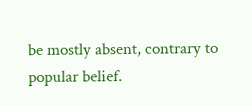be mostly absent, contrary to popular belief.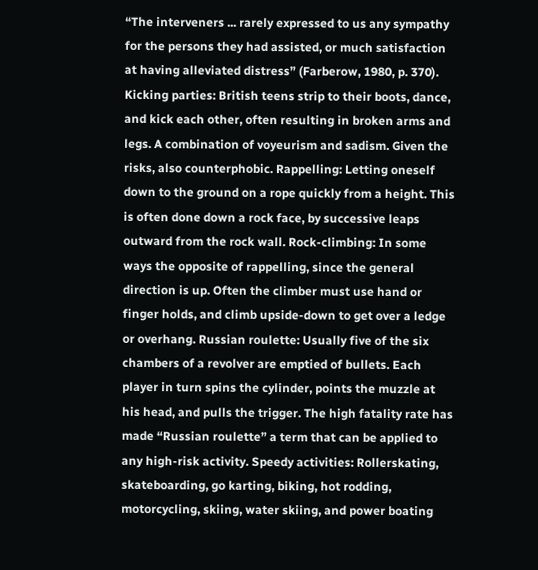“The interveners ... rarely expressed to us any sympathy for the persons they had assisted, or much satisfaction at having alleviated distress” (Farberow, 1980, p. 370). Kicking parties: British teens strip to their boots, dance, and kick each other, often resulting in broken arms and legs. A combination of voyeurism and sadism. Given the risks, also counterphobic. Rappelling: Letting oneself down to the ground on a rope quickly from a height. This is often done down a rock face, by successive leaps outward from the rock wall. Rock-climbing: In some ways the opposite of rappelling, since the general direction is up. Often the climber must use hand or finger holds, and climb upside-down to get over a ledge or overhang. Russian roulette: Usually five of the six chambers of a revolver are emptied of bullets. Each player in turn spins the cylinder, points the muzzle at his head, and pulls the trigger. The high fatality rate has made “Russian roulette” a term that can be applied to any high-risk activity. Speedy activities: Rollerskating, skateboarding, go karting, biking, hot rodding, motorcycling, skiing, water skiing, and power boating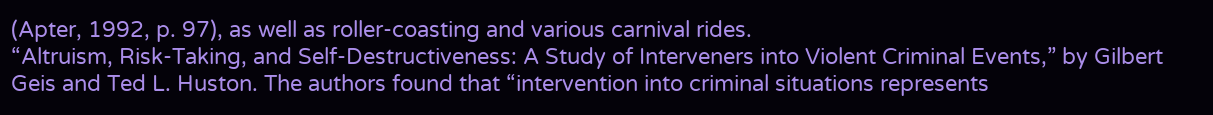(Apter, 1992, p. 97), as well as roller-coasting and various carnival rides.
“Altruism, Risk-Taking, and Self-Destructiveness: A Study of Interveners into Violent Criminal Events,” by Gilbert Geis and Ted L. Huston. The authors found that “intervention into criminal situations represents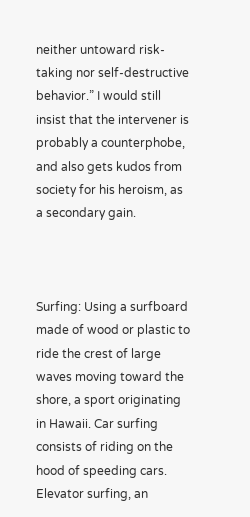neither untoward risk-taking nor self-destructive behavior.” I would still insist that the intervener is probably a counterphobe, and also gets kudos from society for his heroism, as a secondary gain.



Surfing: Using a surfboard made of wood or plastic to ride the crest of large waves moving toward the shore, a sport originating in Hawaii. Car surfing consists of riding on the hood of speeding cars. Elevator surfing, an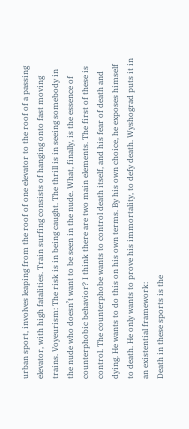urban sport, involves leaping from the roof of one elevator to the roof of a passing elevator, with high fatalities. Train surfing consists of hanging onto fast moving trains. Voyeurism: The risk is in being caught. The thrill is in seeing somebody in the nude who doesn’t want to be seen in the nude. What, finally, is the essence of counterphobic behavior? I think there are two main elements. The first of these is control. The counterphobe wants to control death itself, and his fear of death and dying. He wants to do this on his own terms. By his own choice, he exposes himself to death. He only wants to prove his immortality, to defy death. Wyshograd puts it in an existential framework:
Death in these sports is the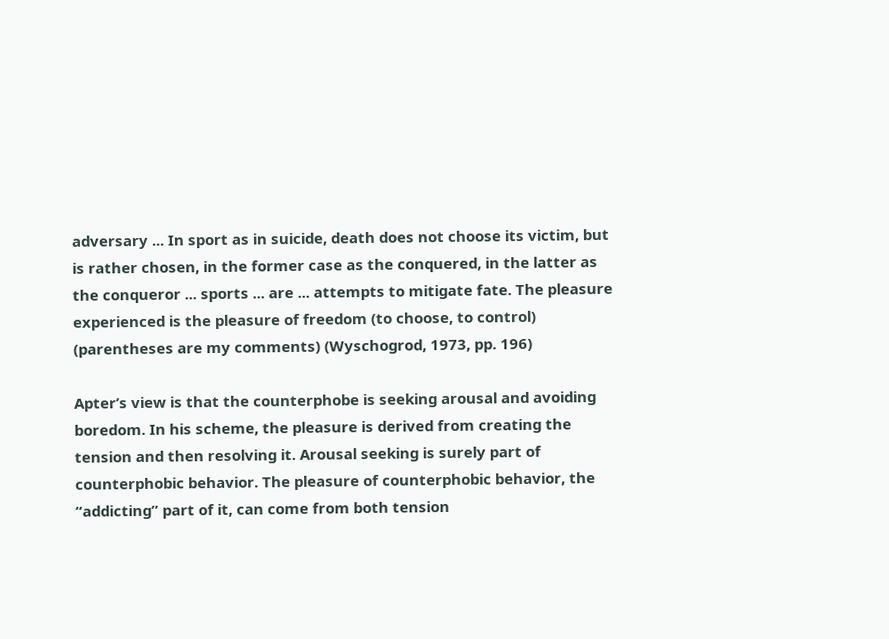adversary ... In sport as in suicide, death does not choose its victim, but is rather chosen, in the former case as the conquered, in the latter as the conqueror ... sports ... are ... attempts to mitigate fate. The pleasure experienced is the pleasure of freedom (to choose, to control) (parentheses are my comments) (Wyschogrod, 1973, pp. 196)

Apter’s view is that the counterphobe is seeking arousal and avoiding boredom. In his scheme, the pleasure is derived from creating the tension and then resolving it. Arousal seeking is surely part of counterphobic behavior. The pleasure of counterphobic behavior, the “addicting” part of it, can come from both tension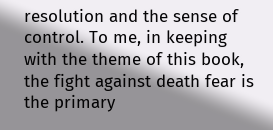resolution and the sense of control. To me, in keeping with the theme of this book, the fight against death fear is the primary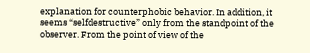explanation for counterphobic behavior. In addition, it seems “selfdestructive” only from the standpoint of the observer. From the point of view of the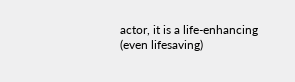actor, it is a life-enhancing (even lifesaving)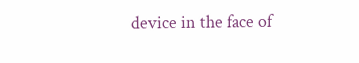device in the face of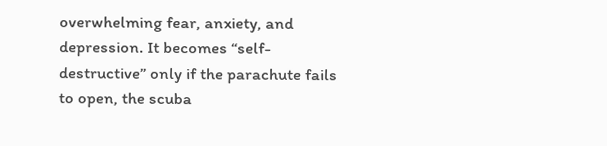overwhelming fear, anxiety, and depression. It becomes “self-destructive” only if the parachute fails to open, the scuba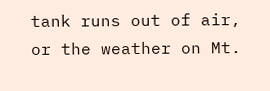tank runs out of air, or the weather on Mt.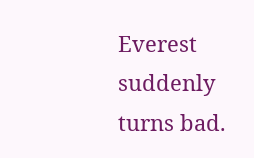Everest suddenly turns bad.